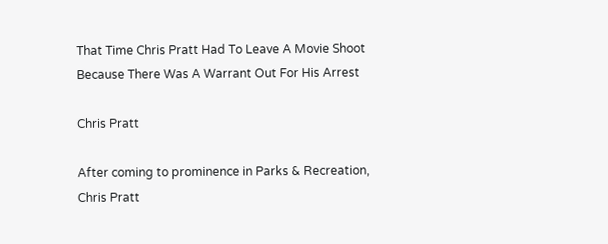That Time Chris Pratt Had To Leave A Movie Shoot Because There Was A Warrant Out For His Arrest

Chris Pratt

After coming to prominence in Parks & Recreation, Chris Pratt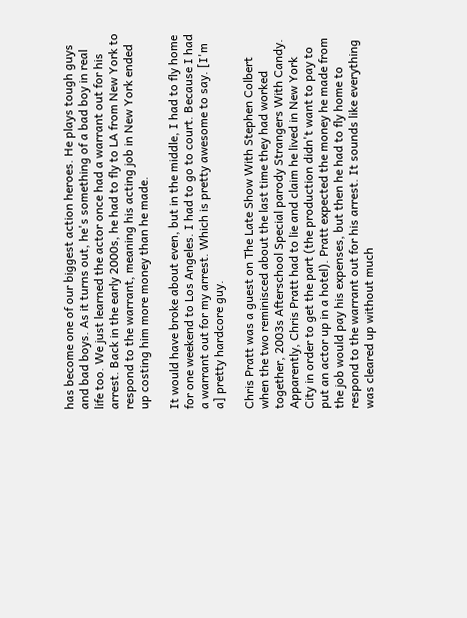has become one of our biggest action heroes. He plays tough guys and bad boys. As it turns out, he's something of a bad boy in real life too. We just learned the actor once had a warrant out for his arrest. Back in the early 2000s, he had to fly to LA from New York to respond to the warrant, meaning his acting job in New York ended up costing him more money than he made.

It would have broke about even, but in the middle, I had to fly home for one weekend to Los Angeles. I had to go to court. Because I had a warrant out for my arrest. Which is pretty awesome to say. [I'm a] pretty hardcore guy.

Chris Pratt was a guest on The Late Show With Stephen Colbert when the two reminisced about the last time they had worked together, 2003s Afterschool Special parody Strangers With Candy. Apparently, Chris Pratt had to lie and claim he lived in New York City in order to get the part (the production didn't want to pay to put an actor up in a hotel). Pratt expected the money he made from the job would pay his expenses, but then he had to fly home to respond to the warrant out for his arrest. It sounds like everything was cleared up without much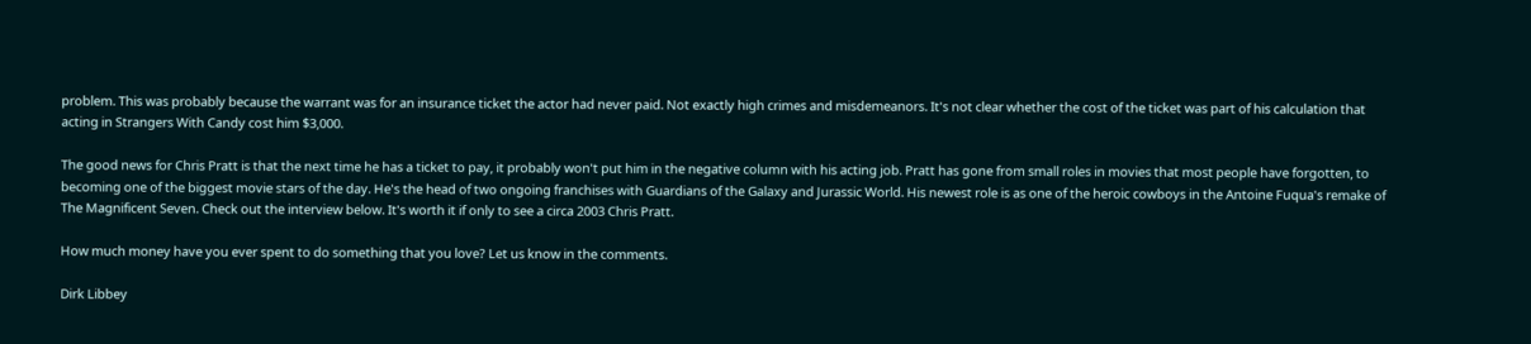problem. This was probably because the warrant was for an insurance ticket the actor had never paid. Not exactly high crimes and misdemeanors. It's not clear whether the cost of the ticket was part of his calculation that acting in Strangers With Candy cost him $3,000.

The good news for Chris Pratt is that the next time he has a ticket to pay, it probably won't put him in the negative column with his acting job. Pratt has gone from small roles in movies that most people have forgotten, to becoming one of the biggest movie stars of the day. He's the head of two ongoing franchises with Guardians of the Galaxy and Jurassic World. His newest role is as one of the heroic cowboys in the Antoine Fuqua's remake of The Magnificent Seven. Check out the interview below. It's worth it if only to see a circa 2003 Chris Pratt.

How much money have you ever spent to do something that you love? Let us know in the comments.

Dirk Libbey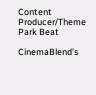Content Producer/Theme Park Beat

CinemaBlend’s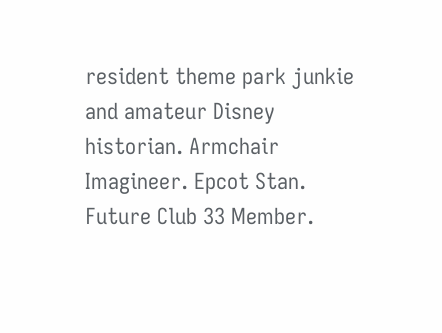resident theme park junkie and amateur Disney historian. Armchair Imagineer. Epcot Stan. Future Club 33 Member.